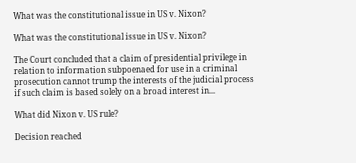What was the constitutional issue in US v. Nixon?

What was the constitutional issue in US v. Nixon?

The Court concluded that a claim of presidential privilege in relation to information subpoenaed for use in a criminal prosecution cannot trump the interests of the judicial process if such claim is based solely on a broad interest in...

What did Nixon v. US rule?

Decision reached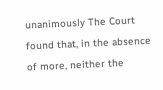unanimously The Court found that, in the absence of more, neither the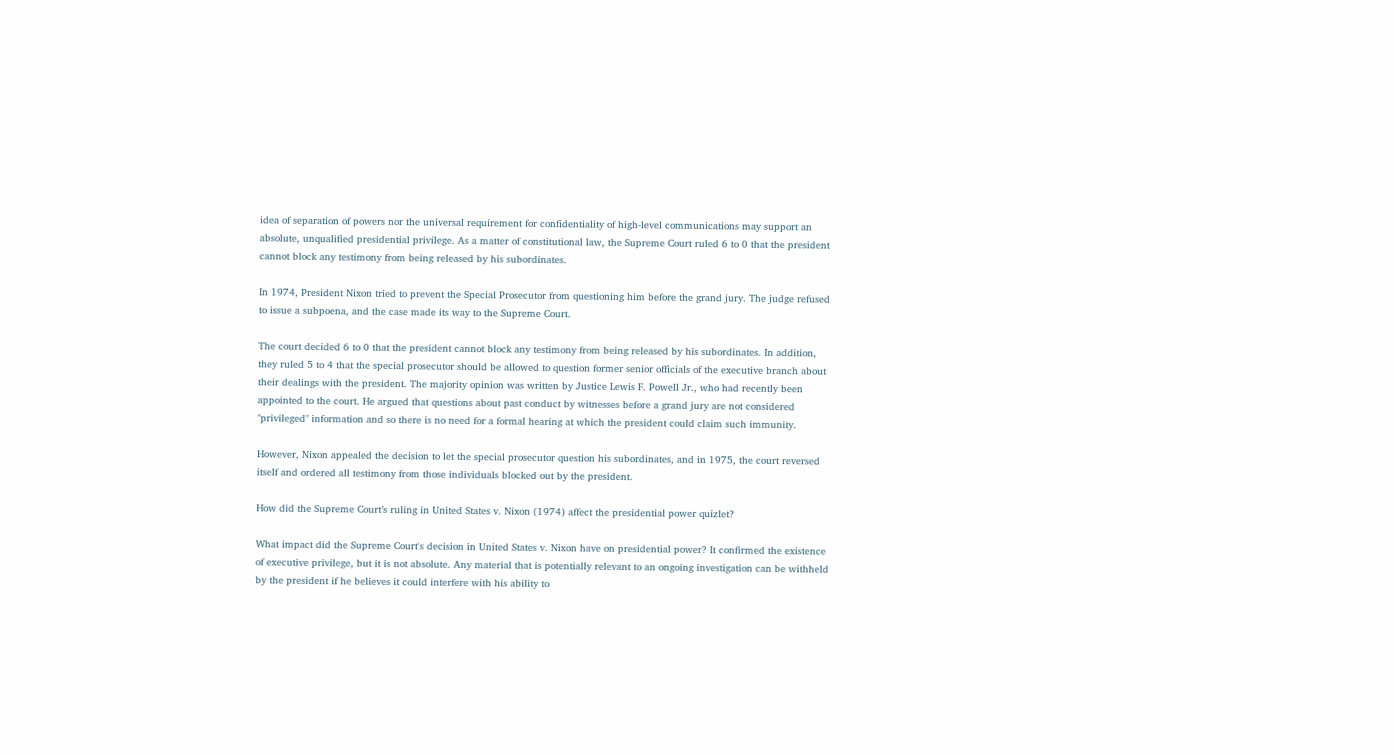idea of separation of powers nor the universal requirement for confidentiality of high-level communications may support an absolute, unqualified presidential privilege. As a matter of constitutional law, the Supreme Court ruled 6 to 0 that the president cannot block any testimony from being released by his subordinates.

In 1974, President Nixon tried to prevent the Special Prosecutor from questioning him before the grand jury. The judge refused to issue a subpoena, and the case made its way to the Supreme Court.

The court decided 6 to 0 that the president cannot block any testimony from being released by his subordinates. In addition, they ruled 5 to 4 that the special prosecutor should be allowed to question former senior officials of the executive branch about their dealings with the president. The majority opinion was written by Justice Lewis F. Powell Jr., who had recently been appointed to the court. He argued that questions about past conduct by witnesses before a grand jury are not considered "privileged" information and so there is no need for a formal hearing at which the president could claim such immunity.

However, Nixon appealed the decision to let the special prosecutor question his subordinates, and in 1975, the court reversed itself and ordered all testimony from those individuals blocked out by the president.

How did the Supreme Court’s ruling in United States v. Nixon (1974) affect the presidential power quizlet?

What impact did the Supreme Court's decision in United States v. Nixon have on presidential power? It confirmed the existence of executive privilege, but it is not absolute. Any material that is potentially relevant to an ongoing investigation can be withheld by the president if he believes it could interfere with his ability to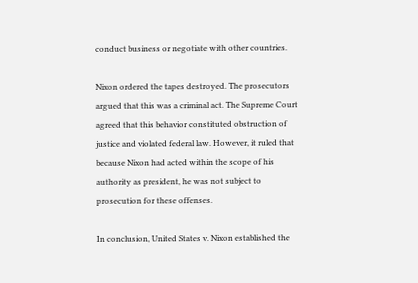conduct business or negotiate with other countries.

Nixon ordered the tapes destroyed. The prosecutors argued that this was a criminal act. The Supreme Court agreed that this behavior constituted obstruction of justice and violated federal law. However, it ruled that because Nixon had acted within the scope of his authority as president, he was not subject to prosecution for these offenses.

In conclusion, United States v. Nixon established the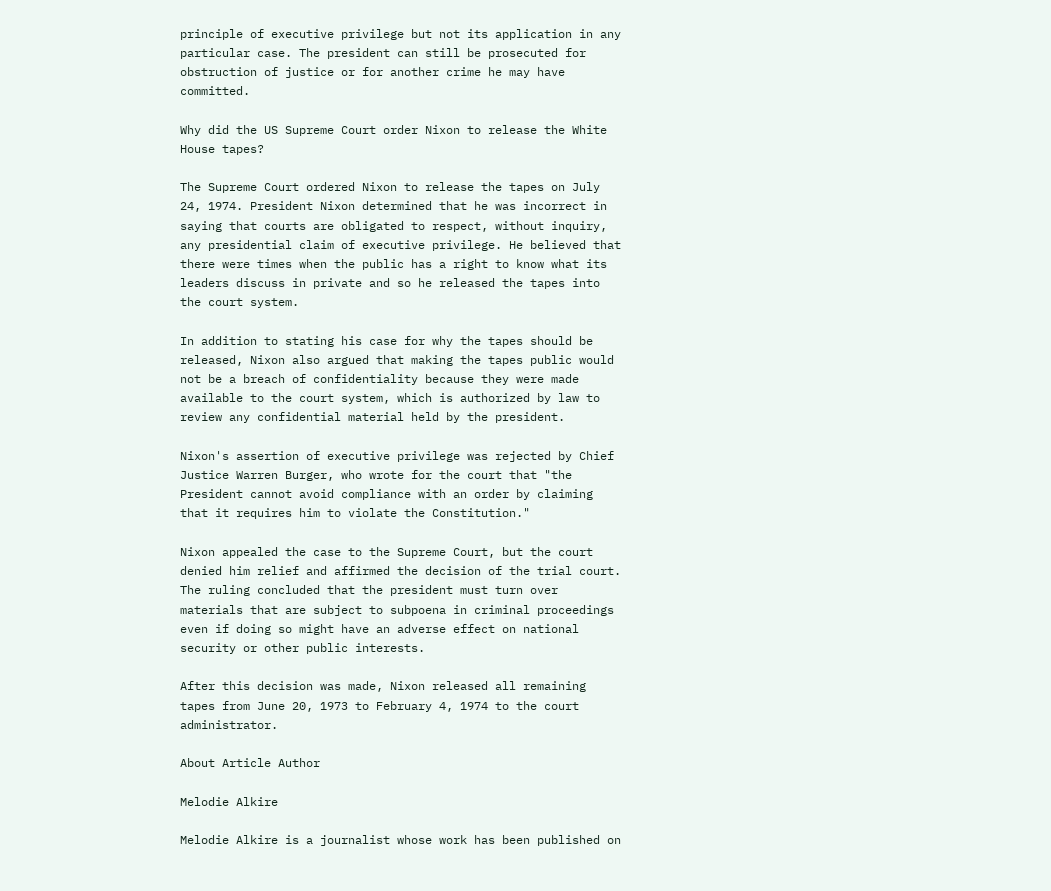principle of executive privilege but not its application in any particular case. The president can still be prosecuted for obstruction of justice or for another crime he may have committed.

Why did the US Supreme Court order Nixon to release the White House tapes?

The Supreme Court ordered Nixon to release the tapes on July 24, 1974. President Nixon determined that he was incorrect in saying that courts are obligated to respect, without inquiry, any presidential claim of executive privilege. He believed that there were times when the public has a right to know what its leaders discuss in private and so he released the tapes into the court system.

In addition to stating his case for why the tapes should be released, Nixon also argued that making the tapes public would not be a breach of confidentiality because they were made available to the court system, which is authorized by law to review any confidential material held by the president.

Nixon's assertion of executive privilege was rejected by Chief Justice Warren Burger, who wrote for the court that "the President cannot avoid compliance with an order by claiming that it requires him to violate the Constitution."

Nixon appealed the case to the Supreme Court, but the court denied him relief and affirmed the decision of the trial court. The ruling concluded that the president must turn over materials that are subject to subpoena in criminal proceedings even if doing so might have an adverse effect on national security or other public interests.

After this decision was made, Nixon released all remaining tapes from June 20, 1973 to February 4, 1974 to the court administrator.

About Article Author

Melodie Alkire

Melodie Alkire is a journalist whose work has been published on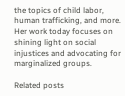the topics of child labor, human trafficking, and more. Her work today focuses on shining light on social injustices and advocating for marginalized groups.

Related posts